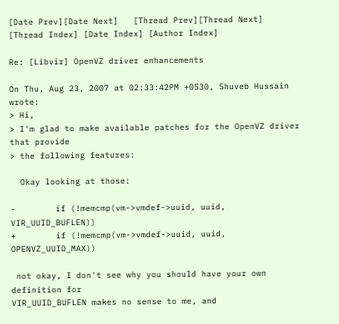[Date Prev][Date Next]   [Thread Prev][Thread Next]   [Thread Index] [Date Index] [Author Index]

Re: [Libvir] OpenVZ driver enhancements

On Thu, Aug 23, 2007 at 02:33:42PM +0530, Shuveb Hussain wrote:
> Hi,
> I'm glad to make available patches for the OpenVZ driver that provide
> the following features:

  Okay looking at those:

-        if (!memcmp(vm->vmdef->uuid, uuid, VIR_UUID_BUFLEN))
+        if (!memcmp(vm->vmdef->uuid, uuid, OPENVZ_UUID_MAX))

 not okay, I don't see why you should have your own definition for
VIR_UUID_BUFLEN makes no sense to me, and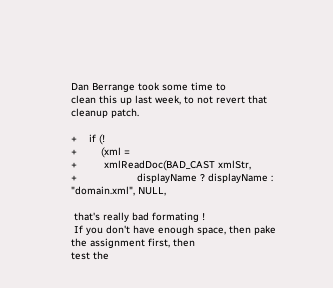Dan Berrange took some time to
clean this up last week, to not revert that cleanup patch.

+    if (!
+        (xml =
+         xmlReadDoc(BAD_CAST xmlStr,
+                    displayName ? displayName : "domain.xml", NULL,

 that's really bad formating !
 If you don't have enough space, then pake the assignment first, then
test the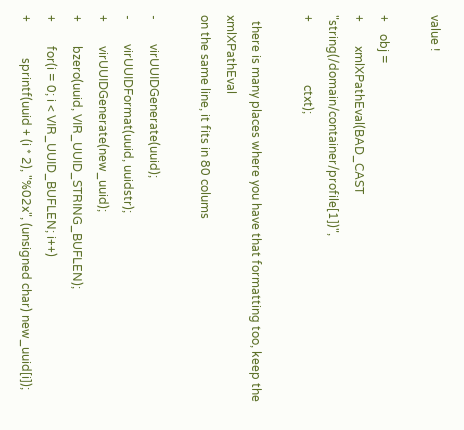value !

+    obj =
+        xmlXPathEval(BAD_CAST "string(/domain/container/profile[1])",
+                     ctxt);

  there is many places where you have that formatting too, keep the xmlXPathEval
on the same line, it fits in 80 colums

-        virUUIDGenerate(uuid);
-        virUUIDFormat(uuid, uuidstr);
+        virUUIDGenerate(new_uuid);
+        bzero(uuid, VIR_UUID_STRING_BUFLEN);
+        for(i = 0; i < VIR_UUID_BUFLEN; i++)
+            sprintf(uuid + (i * 2), "%02x", (unsigned char) new_uuid[i]);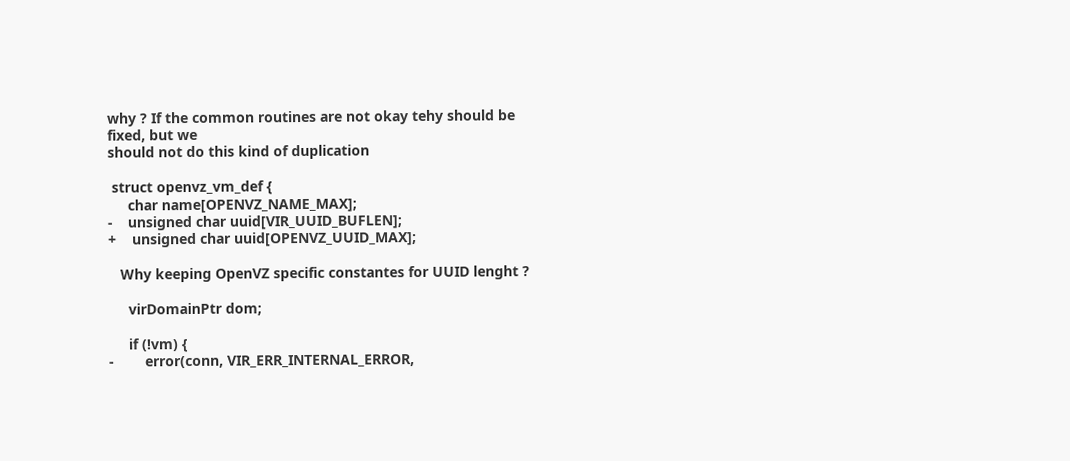why ? If the common routines are not okay tehy should be fixed, but we
should not do this kind of duplication

 struct openvz_vm_def {
     char name[OPENVZ_NAME_MAX];
-    unsigned char uuid[VIR_UUID_BUFLEN];
+    unsigned char uuid[OPENVZ_UUID_MAX];

   Why keeping OpenVZ specific constantes for UUID lenght ?

     virDomainPtr dom;

     if (!vm) {
-        error(conn, VIR_ERR_INTERNAL_ERROR,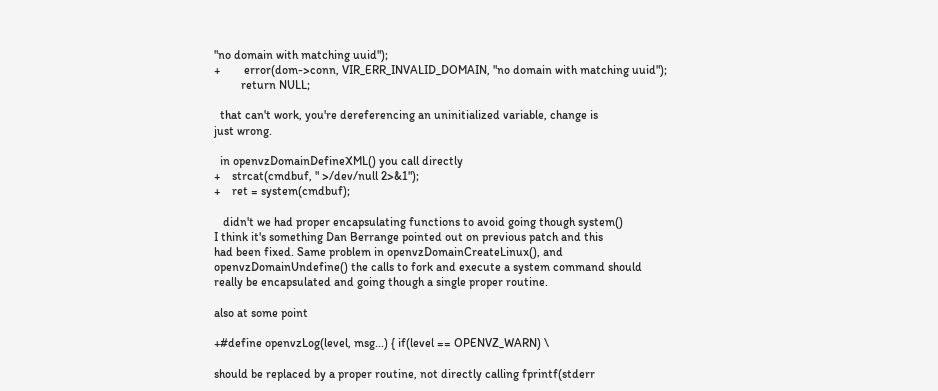"no domain with matching uuid");
+        error(dom->conn, VIR_ERR_INVALID_DOMAIN, "no domain with matching uuid");
         return NULL;

  that can't work, you're dereferencing an uninitialized variable, change is
just wrong.

  in openvzDomainDefineXML() you call directly
+    strcat(cmdbuf, " >/dev/null 2>&1");
+    ret = system(cmdbuf);

   didn't we had proper encapsulating functions to avoid going though system()
I think it's something Dan Berrange pointed out on previous patch and this
had been fixed. Same problem in openvzDomainCreateLinux(), and
openvzDomainUndefine() the calls to fork and execute a system command should
really be encapsulated and going though a single proper routine.

also at some point

+#define openvzLog(level, msg...) { if(level == OPENVZ_WARN) \

should be replaced by a proper routine, not directly calling fprintf(stderr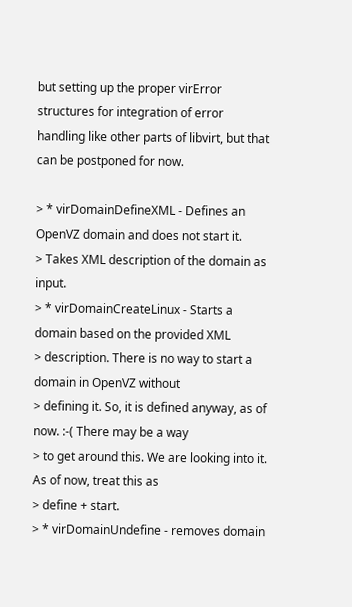but setting up the proper virError structures for integration of error
handling like other parts of libvirt, but that can be postponed for now.

> * virDomainDefineXML - Defines an OpenVZ domain and does not start it.
> Takes XML description of the domain as input.
> * virDomainCreateLinux - Starts a domain based on the provided XML
> description. There is no way to start a domain in OpenVZ without
> defining it. So, it is defined anyway, as of now. :-( There may be a way
> to get around this. We are looking into it. As of now, treat this as
> define + start.
> * virDomainUndefine - removes domain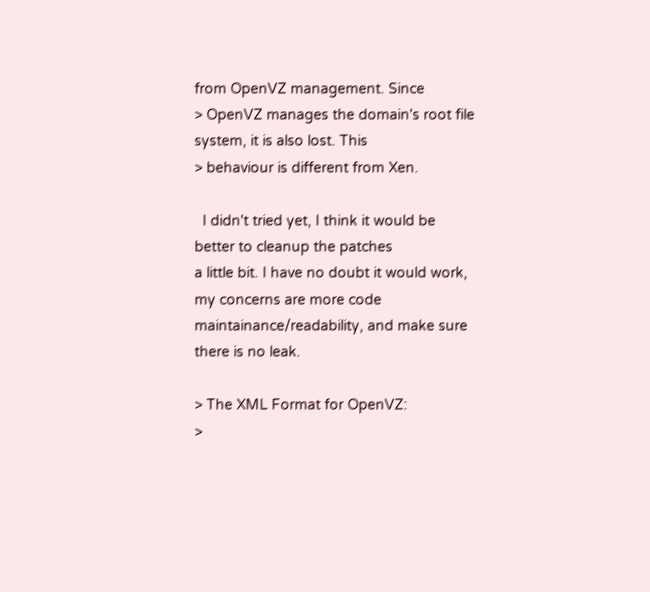from OpenVZ management. Since
> OpenVZ manages the domain's root file system, it is also lost. This
> behaviour is different from Xen.

  I didn't tried yet, I think it would be better to cleanup the patches
a little bit. I have no doubt it would work, my concerns are more code
maintainance/readability, and make sure there is no leak.

> The XML Format for OpenVZ:
>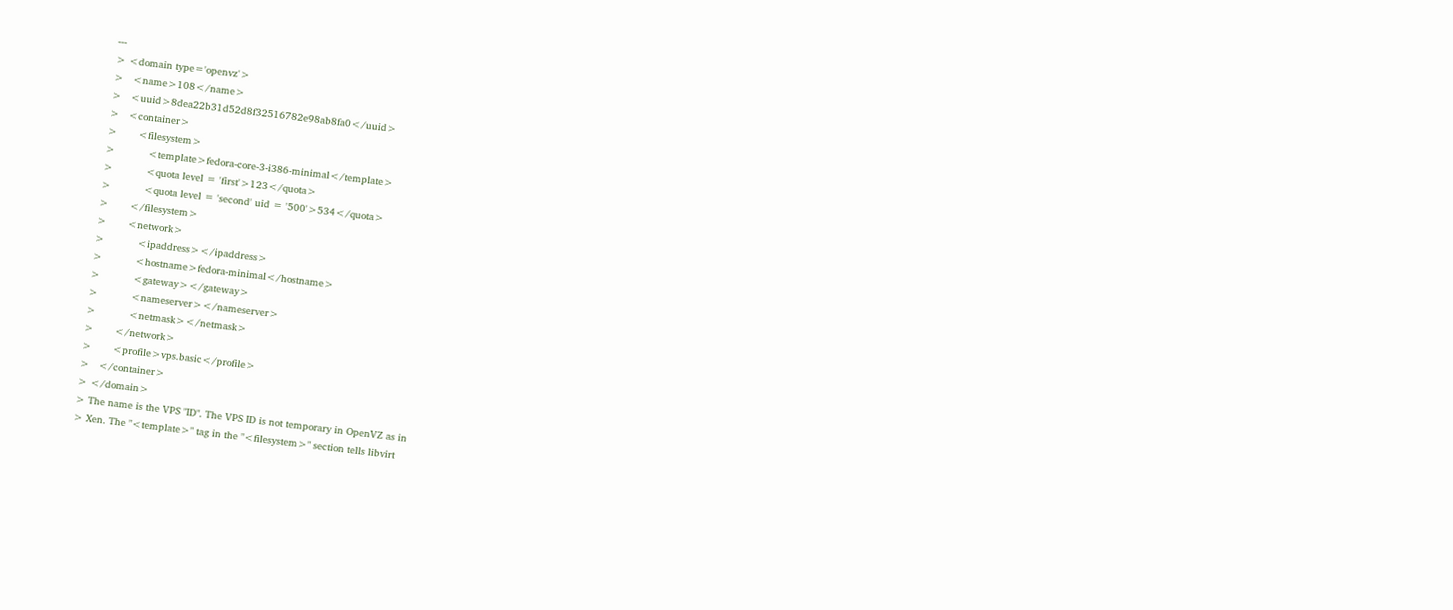---
> <domain type='openvz'>
>   <name>108</name>
>   <uuid>8dea22b31d52d8f32516782e98ab8fa0</uuid>
>   <container>
>       <filesystem>
>           <template>fedora-core-3-i386-minimal</template>
>           <quota level = 'first'>123</quota>
>           <quota level = 'second' uid = '500'>534</quota>
>       </filesystem>
>       <network>
>           <ipaddress></ipaddress>
>           <hostname>fedora-minimal</hostname>
>           <gateway></gateway>
>           <nameserver></nameserver>
>           <netmask></netmask>
>       </network>
>       <profile>vps.basic</profile>
>   </container>
> </domain>
> The name is the VPS "ID". The VPS ID is not temporary in OpenVZ as in
> Xen. The "<template>" tag in the "<filesystem>" section tells libvirt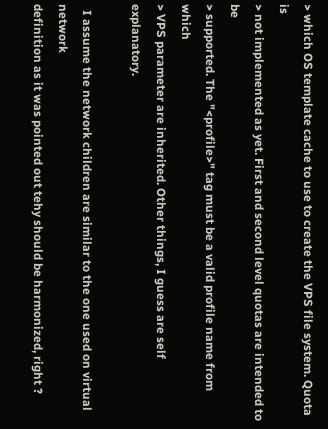> which OS template cache to use to create the VPS file system. Quota is
> not implemented as yet. First and second level quotas are intended to be
> supported. The "<profile>" tag must be a valid profile name from which
> VPS parameter are inherited. Other things, I guess are self explanatory.

  I assume the network children are similar to the one used on virtual network
definition as it was pointed out tehy should be harmonized, right ?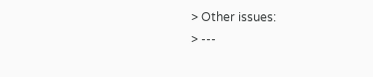> Other issues:
> ---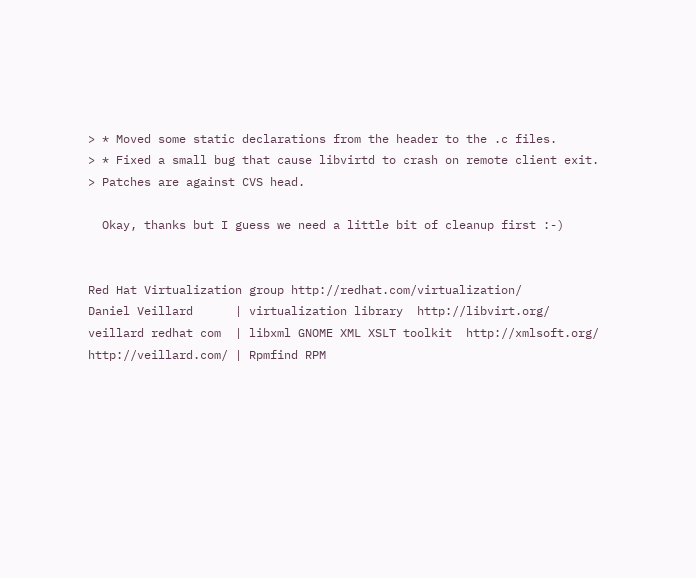> * Moved some static declarations from the header to the .c files.
> * Fixed a small bug that cause libvirtd to crash on remote client exit.
> Patches are against CVS head.

  Okay, thanks but I guess we need a little bit of cleanup first :-)


Red Hat Virtualization group http://redhat.com/virtualization/
Daniel Veillard      | virtualization library  http://libvirt.org/
veillard redhat com  | libxml GNOME XML XSLT toolkit  http://xmlsoft.org/
http://veillard.com/ | Rpmfind RPM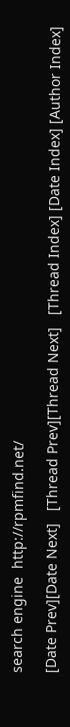search engine  http://rpmfind.net/

[Date Prev][Date Next]   [Thread Prev][Thread Next]   [Thread Index] [Date Index] [Author Index]